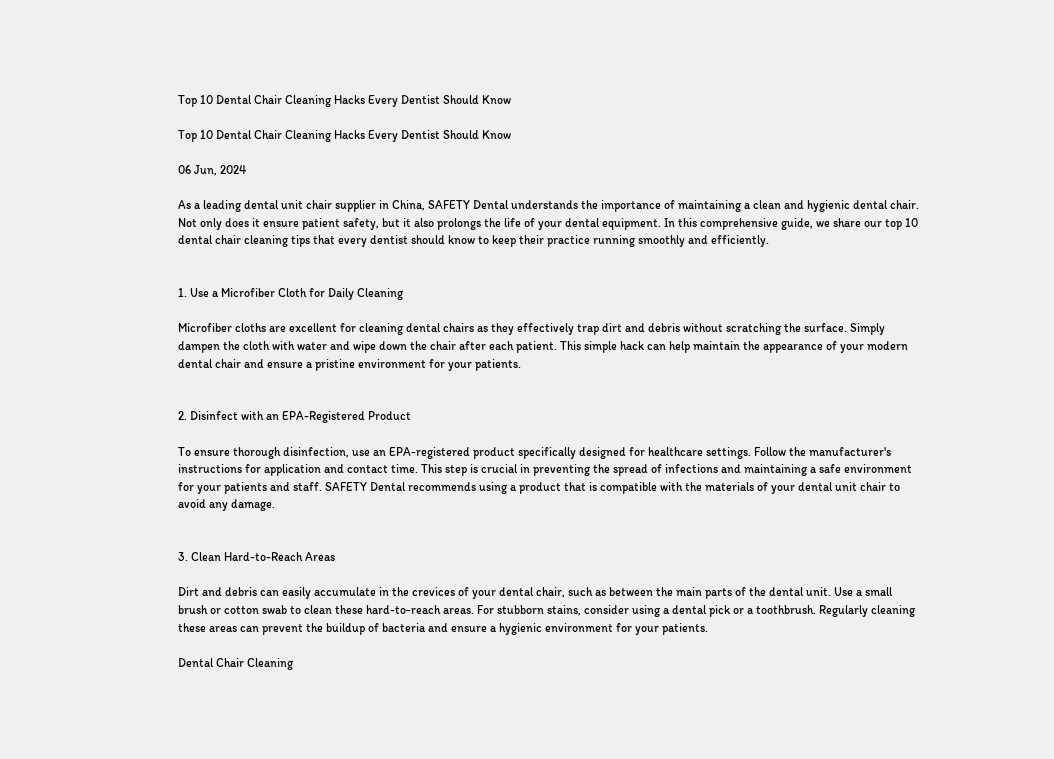Top 10 Dental Chair Cleaning Hacks Every Dentist Should Know

Top 10 Dental Chair Cleaning Hacks Every Dentist Should Know

06 Jun, 2024

As a leading dental unit chair supplier in China, SAFETY Dental understands the importance of maintaining a clean and hygienic dental chair. Not only does it ensure patient safety, but it also prolongs the life of your dental equipment. In this comprehensive guide, we share our top 10 dental chair cleaning tips that every dentist should know to keep their practice running smoothly and efficiently.


1. Use a Microfiber Cloth for Daily Cleaning

Microfiber cloths are excellent for cleaning dental chairs as they effectively trap dirt and debris without scratching the surface. Simply dampen the cloth with water and wipe down the chair after each patient. This simple hack can help maintain the appearance of your modern dental chair and ensure a pristine environment for your patients.


2. Disinfect with an EPA-Registered Product

To ensure thorough disinfection, use an EPA-registered product specifically designed for healthcare settings. Follow the manufacturer's instructions for application and contact time. This step is crucial in preventing the spread of infections and maintaining a safe environment for your patients and staff. SAFETY Dental recommends using a product that is compatible with the materials of your dental unit chair to avoid any damage.


3. Clean Hard-to-Reach Areas

Dirt and debris can easily accumulate in the crevices of your dental chair, such as between the main parts of the dental unit. Use a small brush or cotton swab to clean these hard-to-reach areas. For stubborn stains, consider using a dental pick or a toothbrush. Regularly cleaning these areas can prevent the buildup of bacteria and ensure a hygienic environment for your patients.

Dental Chair Cleaning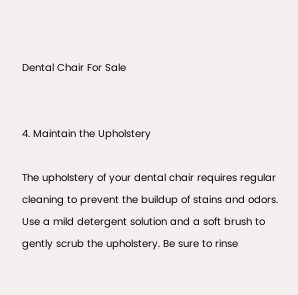Dental Chair For Sale


4. Maintain the Upholstery

The upholstery of your dental chair requires regular cleaning to prevent the buildup of stains and odors. Use a mild detergent solution and a soft brush to gently scrub the upholstery. Be sure to rinse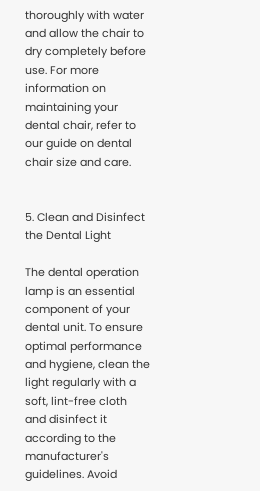thoroughly with water and allow the chair to dry completely before use. For more information on maintaining your dental chair, refer to our guide on dental chair size and care.


5. Clean and Disinfect the Dental Light

The dental operation lamp is an essential component of your dental unit. To ensure optimal performance and hygiene, clean the light regularly with a soft, lint-free cloth and disinfect it according to the manufacturer's guidelines. Avoid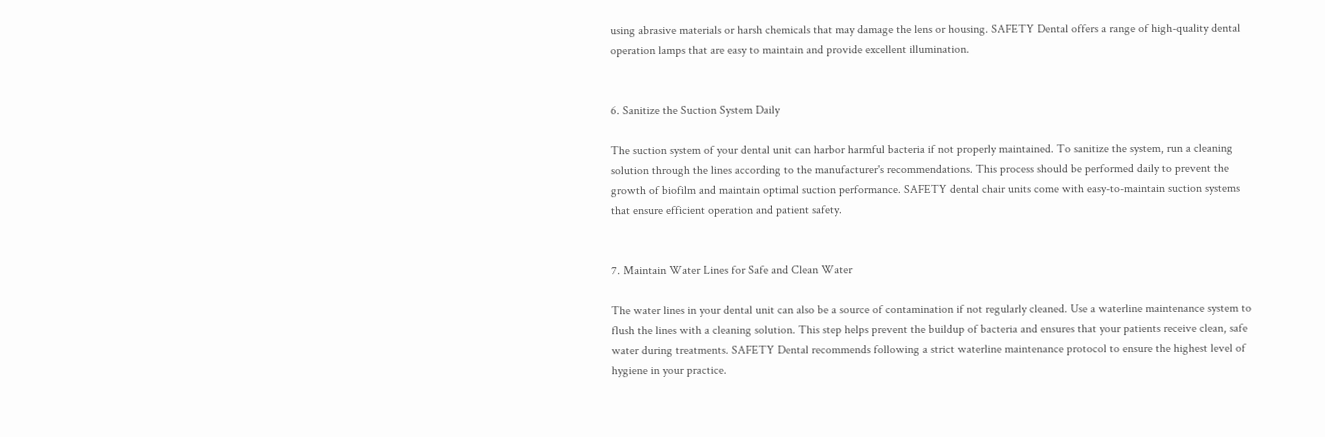using abrasive materials or harsh chemicals that may damage the lens or housing. SAFETY Dental offers a range of high-quality dental operation lamps that are easy to maintain and provide excellent illumination.


6. Sanitize the Suction System Daily

The suction system of your dental unit can harbor harmful bacteria if not properly maintained. To sanitize the system, run a cleaning solution through the lines according to the manufacturer's recommendations. This process should be performed daily to prevent the growth of biofilm and maintain optimal suction performance. SAFETY dental chair units come with easy-to-maintain suction systems that ensure efficient operation and patient safety.


7. Maintain Water Lines for Safe and Clean Water

The water lines in your dental unit can also be a source of contamination if not regularly cleaned. Use a waterline maintenance system to flush the lines with a cleaning solution. This step helps prevent the buildup of bacteria and ensures that your patients receive clean, safe water during treatments. SAFETY Dental recommends following a strict waterline maintenance protocol to ensure the highest level of hygiene in your practice.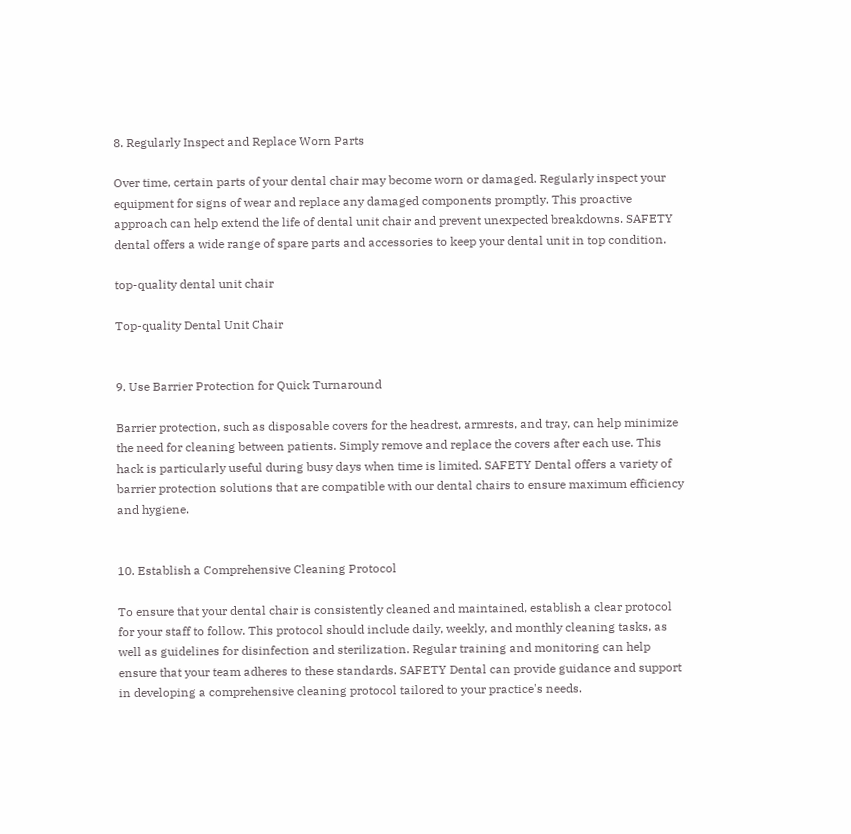8. Regularly Inspect and Replace Worn Parts

Over time, certain parts of your dental chair may become worn or damaged. Regularly inspect your equipment for signs of wear and replace any damaged components promptly. This proactive approach can help extend the life of dental unit chair and prevent unexpected breakdowns. SAFETY dental offers a wide range of spare parts and accessories to keep your dental unit in top condition.

top-quality dental unit chair

Top-quality Dental Unit Chair


9. Use Barrier Protection for Quick Turnaround

Barrier protection, such as disposable covers for the headrest, armrests, and tray, can help minimize the need for cleaning between patients. Simply remove and replace the covers after each use. This hack is particularly useful during busy days when time is limited. SAFETY Dental offers a variety of barrier protection solutions that are compatible with our dental chairs to ensure maximum efficiency and hygiene.


10. Establish a Comprehensive Cleaning Protocol

To ensure that your dental chair is consistently cleaned and maintained, establish a clear protocol for your staff to follow. This protocol should include daily, weekly, and monthly cleaning tasks, as well as guidelines for disinfection and sterilization. Regular training and monitoring can help ensure that your team adheres to these standards. SAFETY Dental can provide guidance and support in developing a comprehensive cleaning protocol tailored to your practice's needs.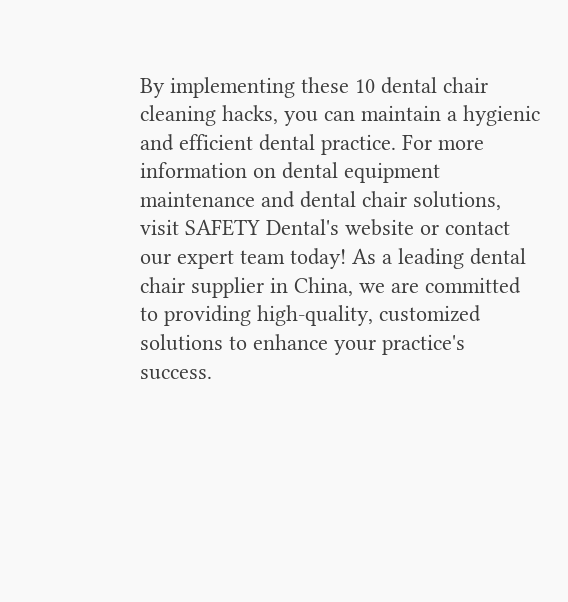By implementing these 10 dental chair cleaning hacks, you can maintain a hygienic and efficient dental practice. For more information on dental equipment maintenance and dental chair solutions, visit SAFETY Dental's website or contact our expert team today! As a leading dental chair supplier in China, we are committed to providing high-quality, customized solutions to enhance your practice's success.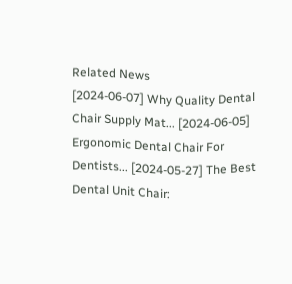Related News
[2024-06-07] Why Quality Dental Chair Supply Mat... [2024-06-05] Ergonomic Dental Chair For Dentists... [2024-05-27] The Best Dental Unit Chair: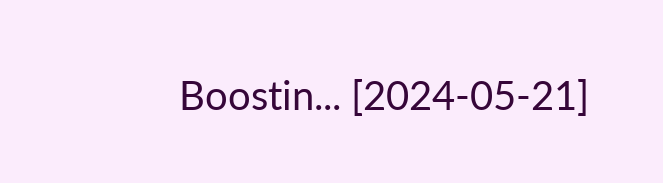Boostin... [2024-05-21]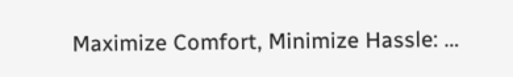Maximize Comfort, Minimize Hassle: ...